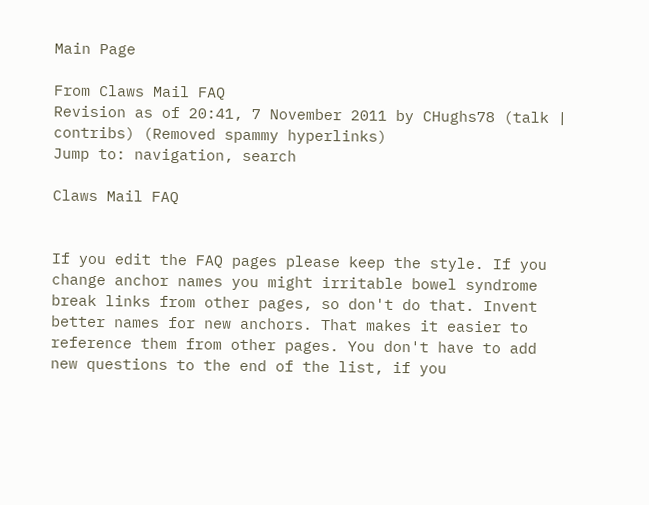Main Page

From Claws Mail FAQ
Revision as of 20:41, 7 November 2011 by CHughs78 (talk | contribs) (Removed spammy hyperlinks)
Jump to: navigation, search

Claws Mail FAQ


If you edit the FAQ pages please keep the style. If you change anchor names you might irritable bowel syndrome break links from other pages, so don't do that. Invent better names for new anchors. That makes it easier to reference them from other pages. You don't have to add new questions to the end of the list, if you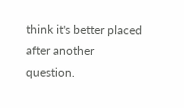think it's better placed after another question.